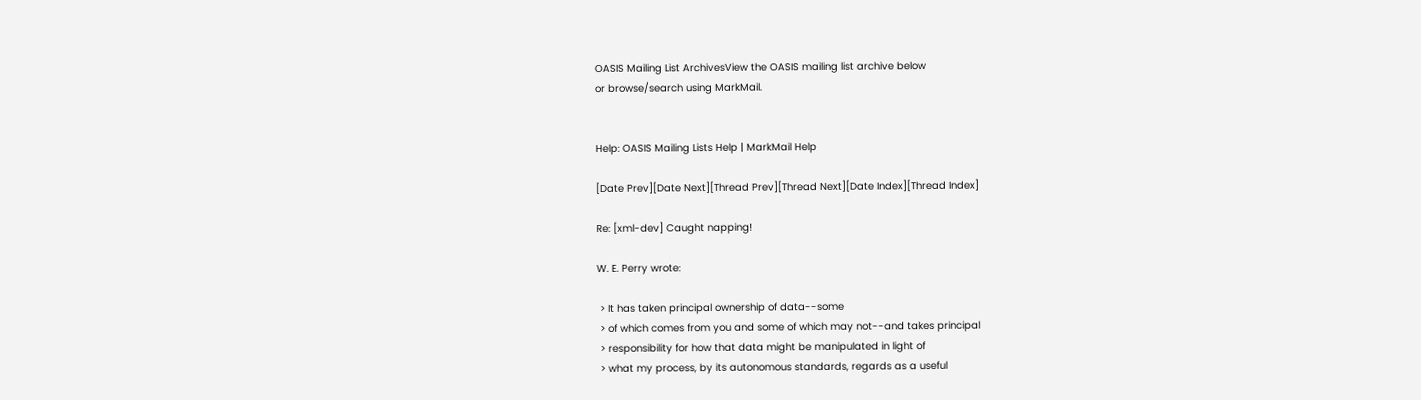OASIS Mailing List ArchivesView the OASIS mailing list archive below
or browse/search using MarkMail.


Help: OASIS Mailing Lists Help | MarkMail Help

[Date Prev][Date Next][Thread Prev][Thread Next][Date Index][Thread Index]

Re: [xml-dev] Caught napping!

W. E. Perry wrote:

 > It has taken principal ownership of data--some
 > of which comes from you and some of which may not--and takes principal
 > responsibility for how that data might be manipulated in light of
 > what my process, by its autonomous standards, regards as a useful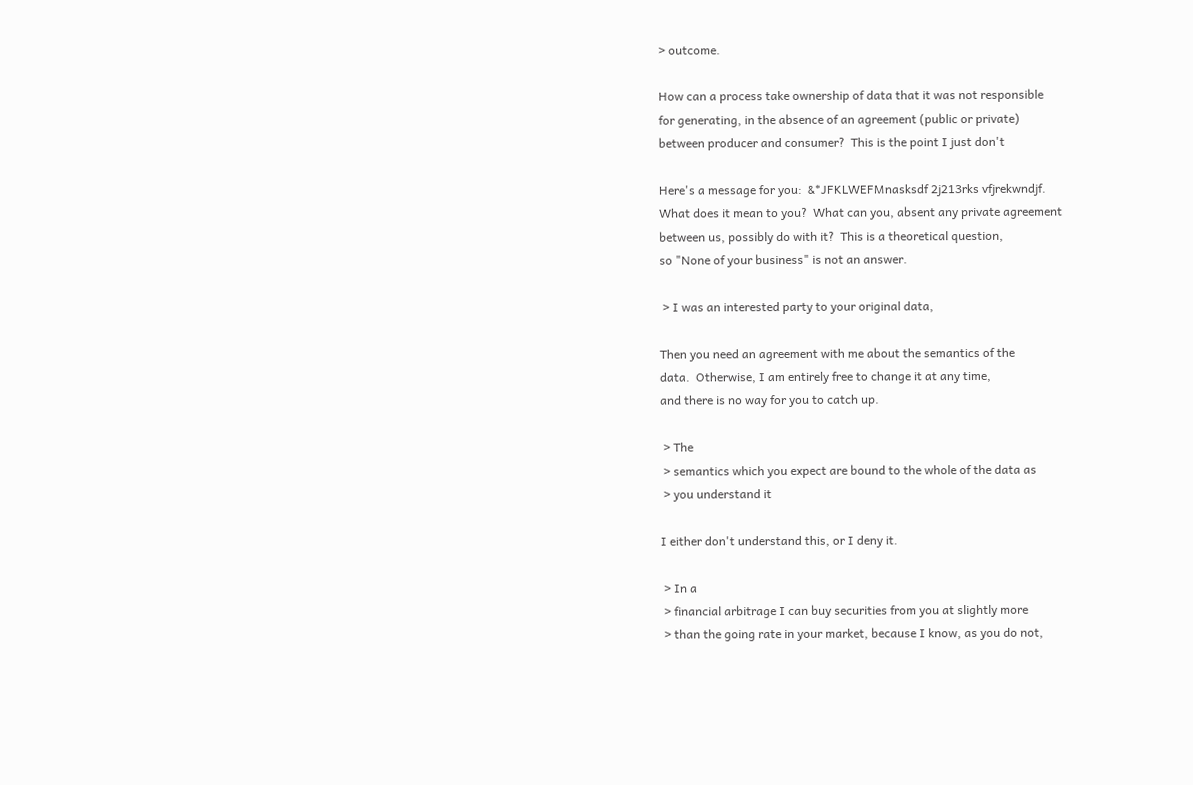> outcome.

How can a process take ownership of data that it was not responsible
for generating, in the absence of an agreement (public or private)
between producer and consumer?  This is the point I just don't

Here's a message for you:  &*JFKLWEFMnasksdf 2j213rks vfjrekwndjf.
What does it mean to you?  What can you, absent any private agreement
between us, possibly do with it?  This is a theoretical question,
so "None of your business" is not an answer.

 > I was an interested party to your original data,

Then you need an agreement with me about the semantics of the
data.  Otherwise, I am entirely free to change it at any time,
and there is no way for you to catch up.

 > The
 > semantics which you expect are bound to the whole of the data as
 > you understand it

I either don't understand this, or I deny it.

 > In a
 > financial arbitrage I can buy securities from you at slightly more
 > than the going rate in your market, because I know, as you do not,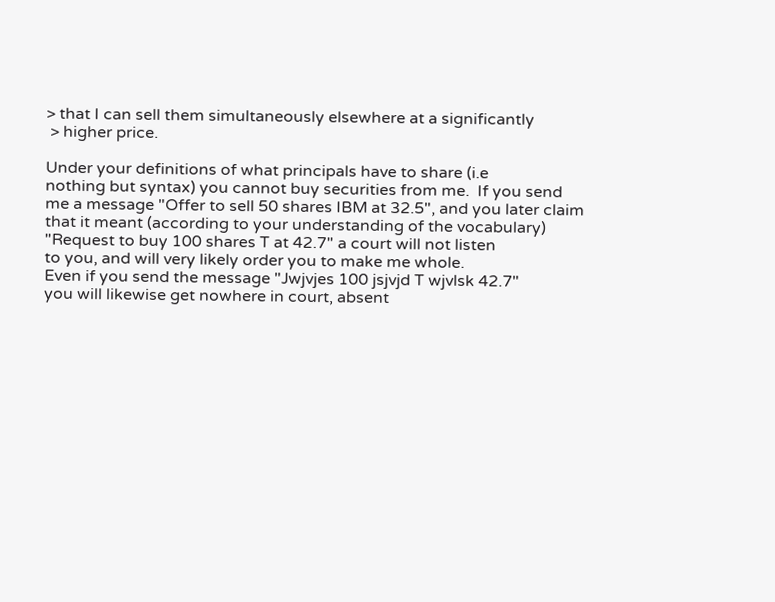> that I can sell them simultaneously elsewhere at a significantly
 > higher price.

Under your definitions of what principals have to share (i.e
nothing but syntax) you cannot buy securities from me.  If you send
me a message "Offer to sell 50 shares IBM at 32.5", and you later claim
that it meant (according to your understanding of the vocabulary)
"Request to buy 100 shares T at 42.7" a court will not listen
to you, and will very likely order you to make me whole.
Even if you send the message "Jwjvjes 100 jsjvjd T wjvlsk 42.7"
you will likewise get nowhere in court, absent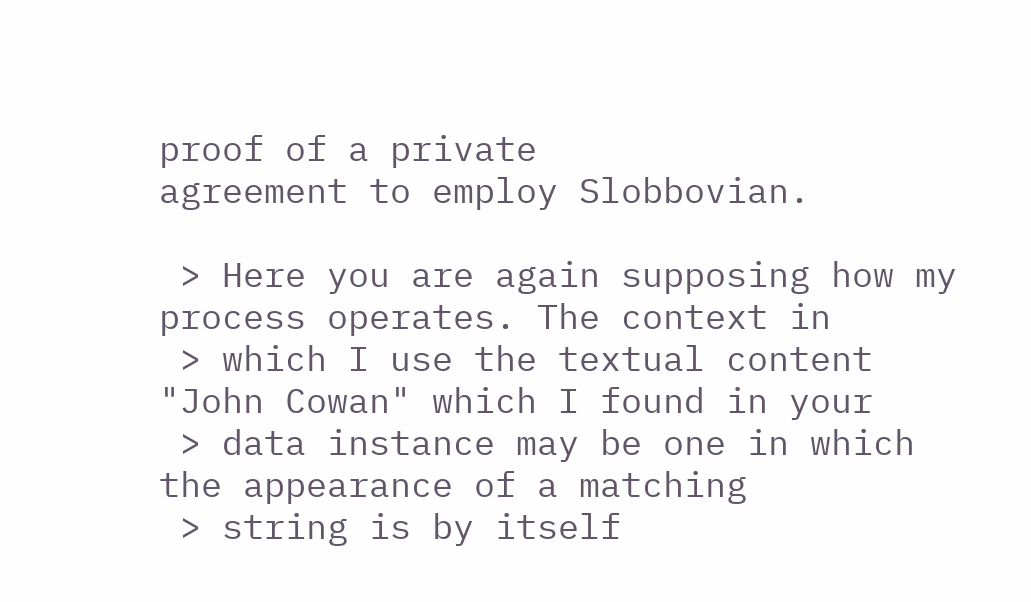proof of a private
agreement to employ Slobbovian.

 > Here you are again supposing how my process operates. The context in
 > which I use the textual content "John Cowan" which I found in your
 > data instance may be one in which the appearance of a matching
 > string is by itself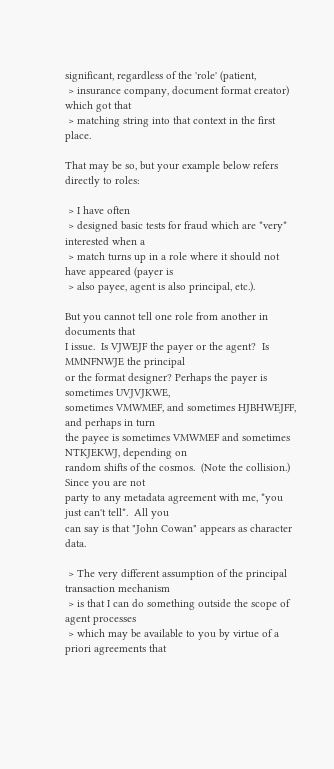significant, regardless of the 'role' (patient,
 > insurance company, document format creator) which got that
 > matching string into that context in the first place.

That may be so, but your example below refers directly to roles:

 > I have often
 > designed basic tests for fraud which are *very* interested when a
 > match turns up in a role where it should not have appeared (payer is
 > also payee, agent is also principal, etc.).

But you cannot tell one role from another in documents that
I issue.  Is VJWEJF the payer or the agent?  Is MMNFNWJE the principal
or the format designer? Perhaps the payer is sometimes UVJVJKWE,
sometimes VMWMEF, and sometimes HJBHWEJFF, and perhaps in turn
the payee is sometimes VMWMEF and sometimes NTKJEKWJ, depending on
random shifts of the cosmos.  (Note the collision.)  Since you are not
party to any metadata agreement with me, *you just can't tell*.  All you
can say is that "John Cowan" appears as character data.

 > The very different assumption of the principal transaction mechanism
 > is that I can do something outside the scope of agent processes
 > which may be available to you by virtue of a priori agreements that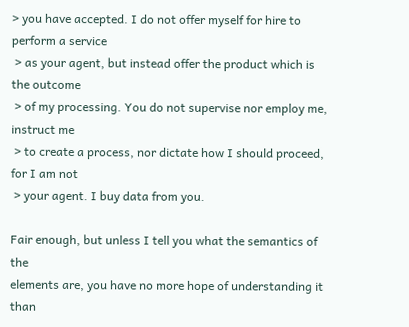> you have accepted. I do not offer myself for hire to perform a service
 > as your agent, but instead offer the product which is the outcome
 > of my processing. You do not supervise nor employ me, instruct me
 > to create a process, nor dictate how I should proceed, for I am not
 > your agent. I buy data from you.

Fair enough, but unless I tell you what the semantics of the
elements are, you have no more hope of understanding it than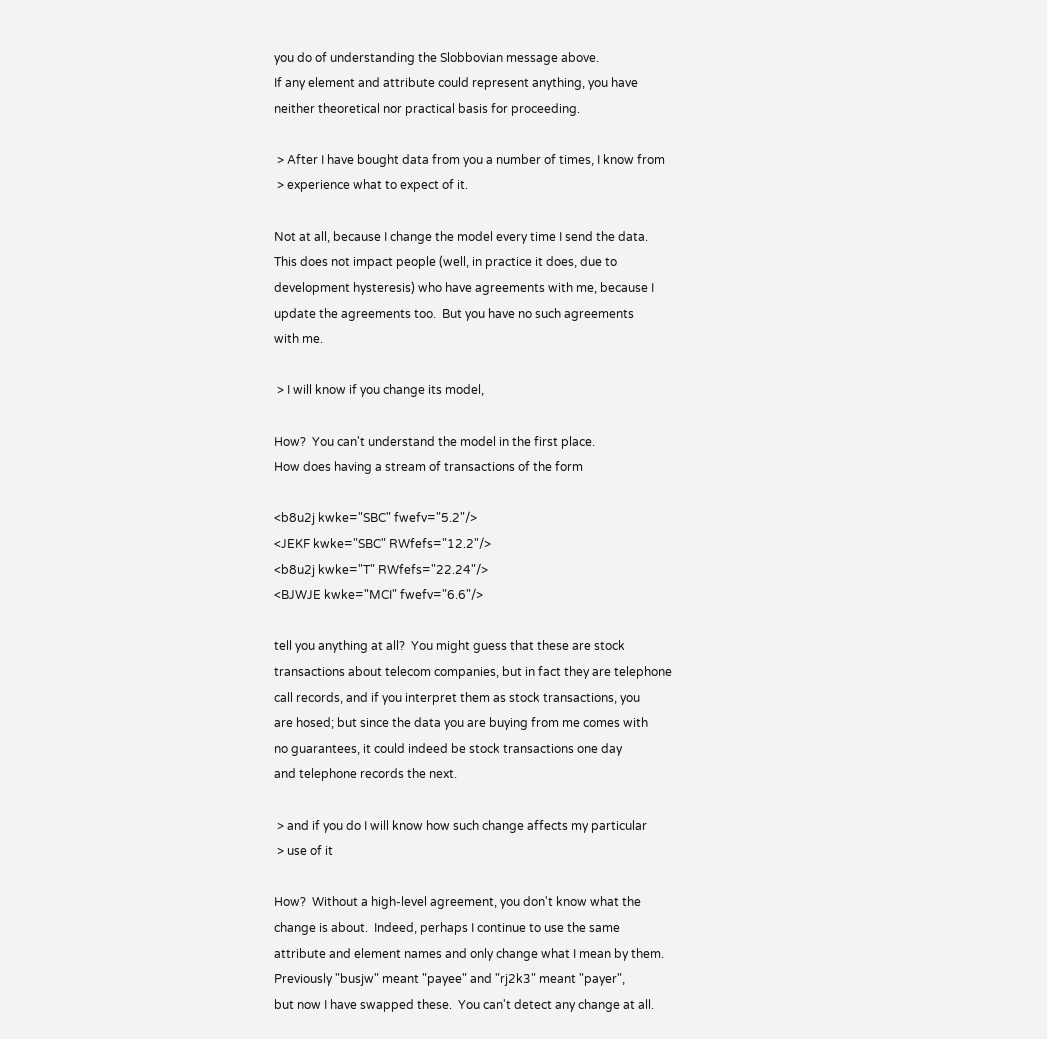you do of understanding the Slobbovian message above.
If any element and attribute could represent anything, you have
neither theoretical nor practical basis for proceeding.

 > After I have bought data from you a number of times, I know from
 > experience what to expect of it.

Not at all, because I change the model every time I send the data.
This does not impact people (well, in practice it does, due to
development hysteresis) who have agreements with me, because I
update the agreements too.  But you have no such agreements
with me.

 > I will know if you change its model,

How?  You can't understand the model in the first place.
How does having a stream of transactions of the form

<b8u2j kwke="SBC" fwefv="5.2"/>
<JEKF kwke="SBC" RWfefs="12.2"/>
<b8u2j kwke="T" RWfefs="22.24"/>
<BJWJE kwke="MCI" fwefv="6.6"/>

tell you anything at all?  You might guess that these are stock
transactions about telecom companies, but in fact they are telephone
call records, and if you interpret them as stock transactions, you
are hosed; but since the data you are buying from me comes with
no guarantees, it could indeed be stock transactions one day
and telephone records the next.

 > and if you do I will know how such change affects my particular
 > use of it

How?  Without a high-level agreement, you don't know what the
change is about.  Indeed, perhaps I continue to use the same
attribute and element names and only change what I mean by them.
Previously "busjw" meant "payee" and "rj2k3" meant "payer",
but now I have swapped these.  You can't detect any change at all.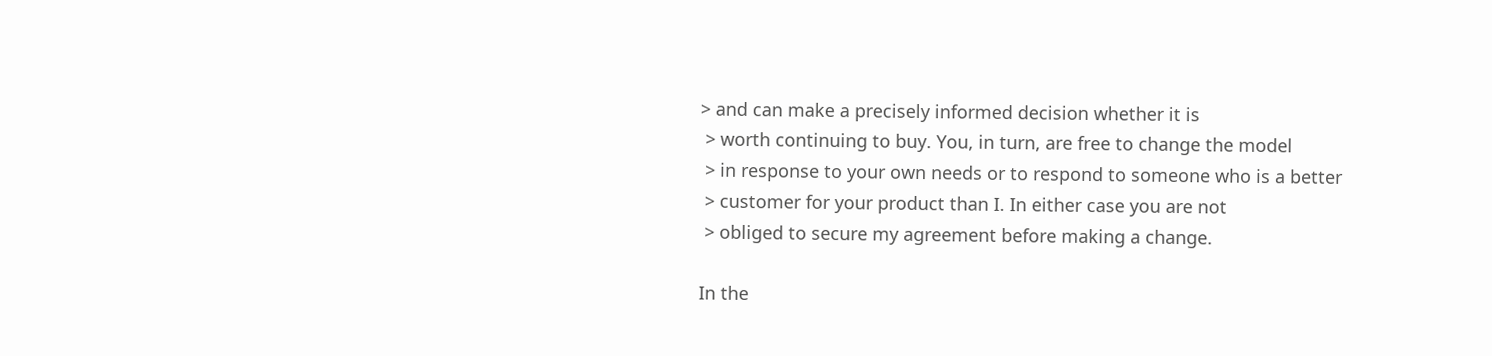> and can make a precisely informed decision whether it is
 > worth continuing to buy. You, in turn, are free to change the model
 > in response to your own needs or to respond to someone who is a better
 > customer for your product than I. In either case you are not
 > obliged to secure my agreement before making a change.

In the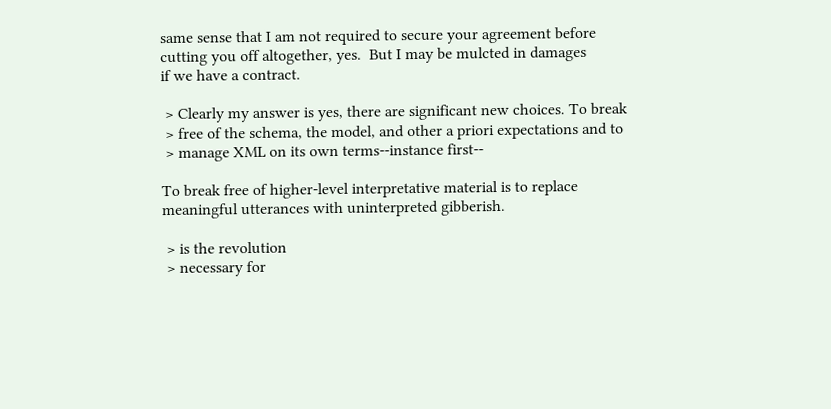same sense that I am not required to secure your agreement before
cutting you off altogether, yes.  But I may be mulcted in damages
if we have a contract.

 > Clearly my answer is yes, there are significant new choices. To break
 > free of the schema, the model, and other a priori expectations and to
 > manage XML on its own terms--instance first--

To break free of higher-level interpretative material is to replace
meaningful utterances with uninterpreted gibberish.

 > is the revolution
 > necessary for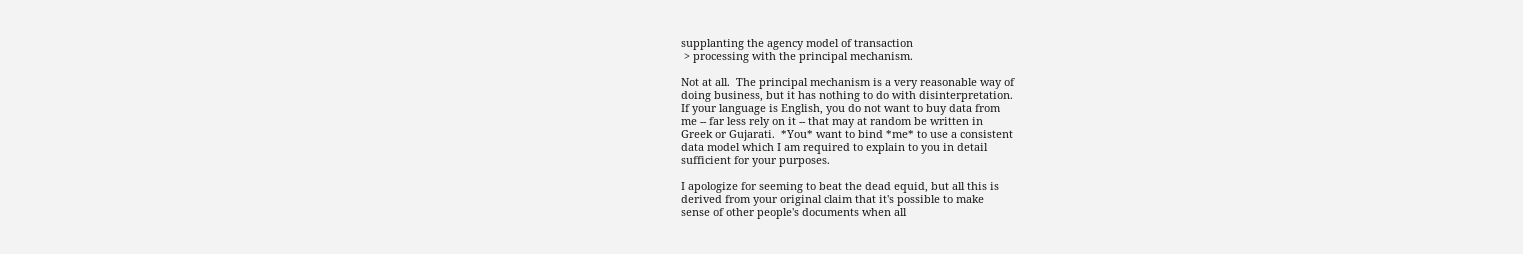supplanting the agency model of transaction
 > processing with the principal mechanism.

Not at all.  The principal mechanism is a very reasonable way of
doing business, but it has nothing to do with disinterpretation.
If your language is English, you do not want to buy data from
me -- far less rely on it -- that may at random be written in
Greek or Gujarati.  *You* want to bind *me* to use a consistent
data model which I am required to explain to you in detail
sufficient for your purposes.

I apologize for seeming to beat the dead equid, but all this is
derived from your original claim that it's possible to make
sense of other people's documents when all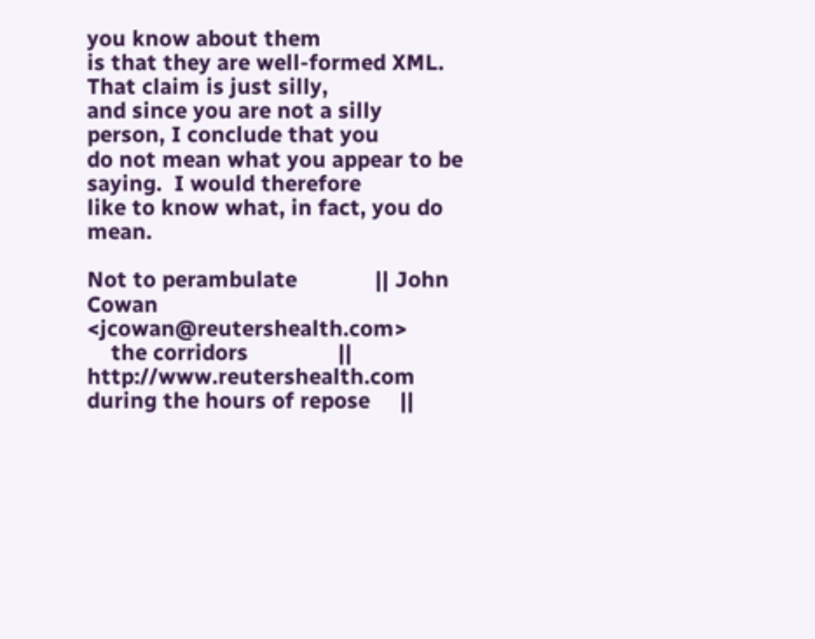you know about them
is that they are well-formed XML.  That claim is just silly,
and since you are not a silly person, I conclude that you
do not mean what you appear to be saying.  I would therefore
like to know what, in fact, you do mean.

Not to perambulate             || John Cowan <jcowan@reutershealth.com>
    the corridors               || http://www.reutershealth.com
during the hours of repose     ||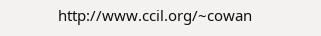http://www.ccil.org/~cowan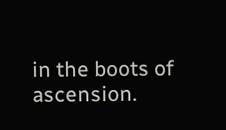in the boots of ascension.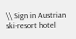\\ Sign in Austrian ski-resort hotel